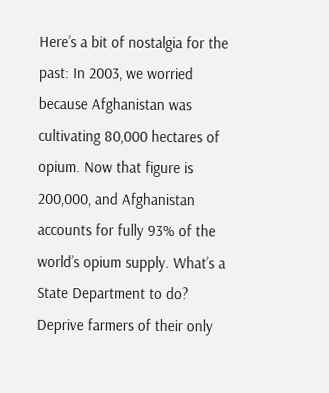Here’s a bit of nostalgia for the past: In 2003, we worried because Afghanistan was cultivating 80,000 hectares of opium. Now that figure is 200,000, and Afghanistan accounts for fully 93% of the world’s opium supply. What’s a State Department to do? Deprive farmers of their only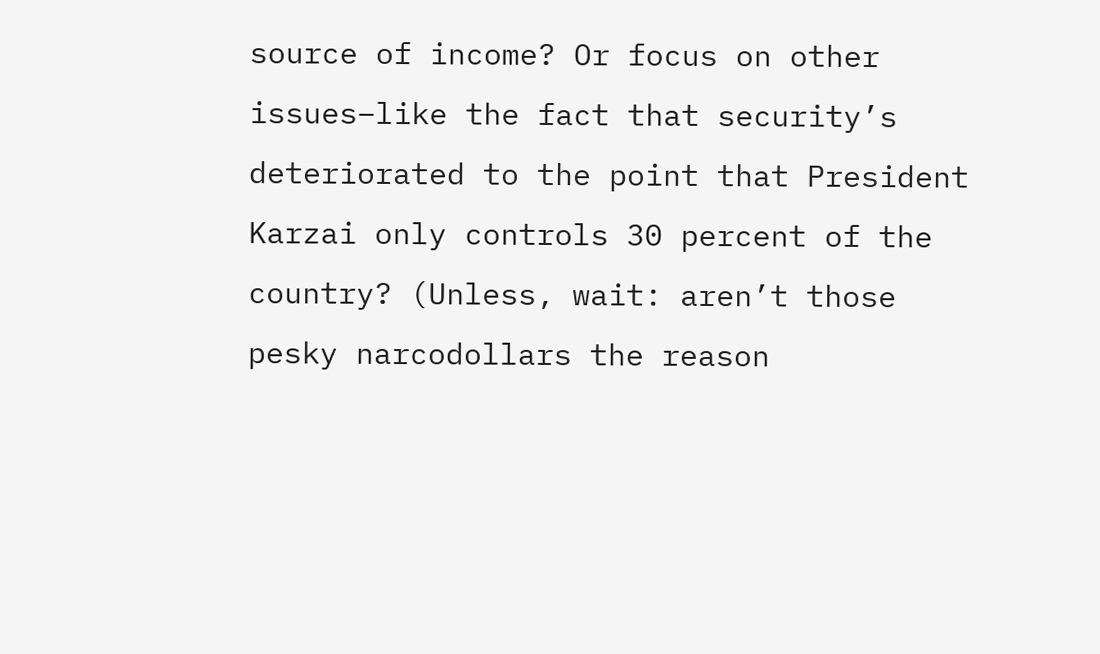source of income? Or focus on other issues–like the fact that security’s deteriorated to the point that President Karzai only controls 30 percent of the country? (Unless, wait: aren’t those pesky narcodollars the reason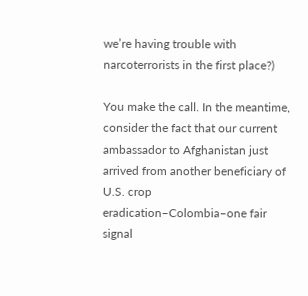we’re having trouble with narcoterrorists in the first place?)

You make the call. In the meantime, consider the fact that our current ambassador to Afghanistan just arrived from another beneficiary of U.S. crop eradication–Colombia–one fair signal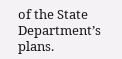of the State Department’s plans.